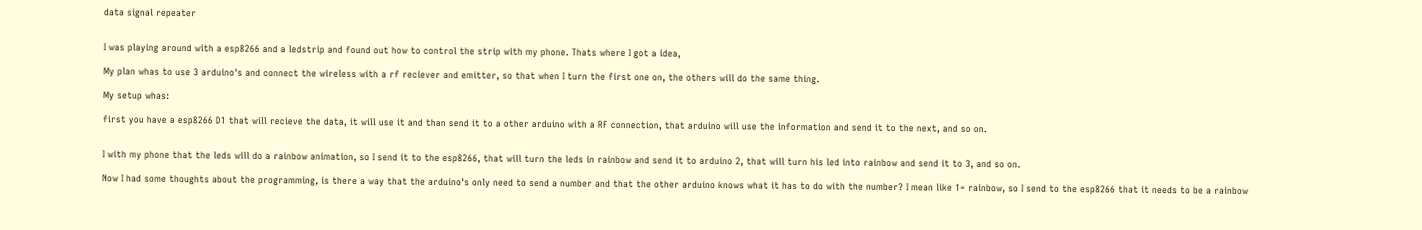data signal repeater


I was playing around with a esp8266 and a ledstrip and found out how to control the strip with my phone. Thats where I got a idea,

My plan whas to use 3 arduino's and connect the wireless with a rf reciever and emitter, so that when I turn the first one on, the others will do the same thing.

My setup whas:

first you have a esp8266 D1 that will recieve the data, it will use it and than send it to a other arduino with a RF connection, that arduino will use the information and send it to the next, and so on.


I with my phone that the leds will do a rainbow animation, so I send it to the esp8266, that will turn the leds in rainbow and send it to arduino 2, that will turn his led into rainbow and send it to 3, and so on.

Now I had some thoughts about the programming, is there a way that the arduino's only need to send a number and that the other arduino knows what it has to do with the number? I mean like 1= rainbow, so I send to the esp8266 that it needs to be a rainbow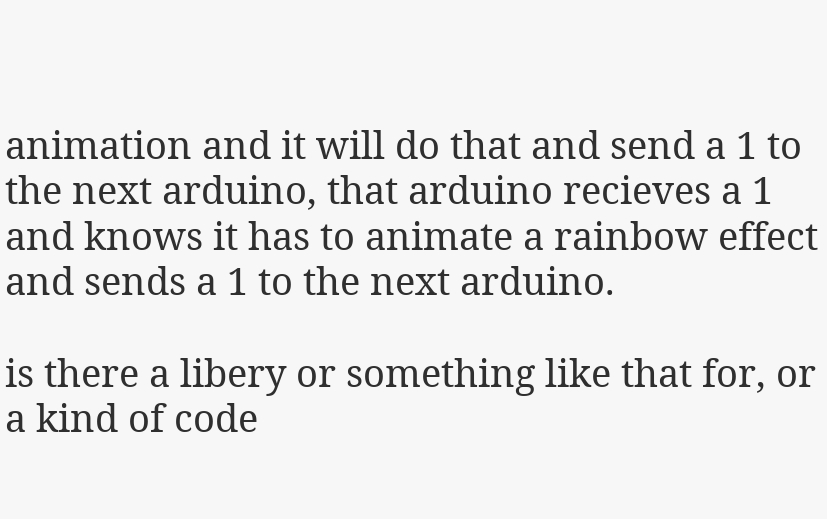animation and it will do that and send a 1 to the next arduino, that arduino recieves a 1 and knows it has to animate a rainbow effect and sends a 1 to the next arduino.

is there a libery or something like that for, or a kind of code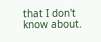that I don't know about.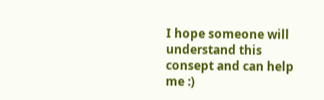I hope someone will understand this consept and can help me :)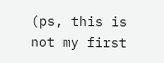(ps, this is not my first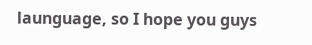launguage, so I hope you guys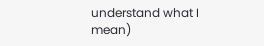understand what I mean)